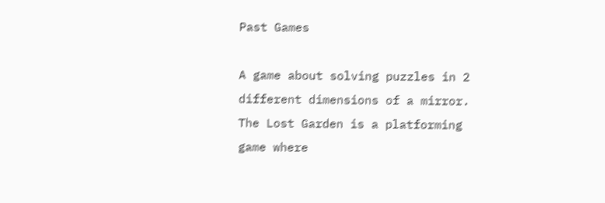Past Games

A game about solving puzzles in 2 different dimensions of a mirror.
The Lost Garden is a platforming game where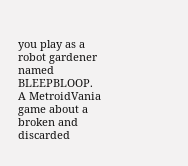you play as a robot gardener named BLEEPBLOOP.
A MetroidVania game about a broken and discarded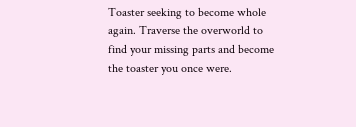Toaster seeking to become whole again. Traverse the overworld to find your missing parts and become the toaster you once were.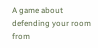A game about defending your room from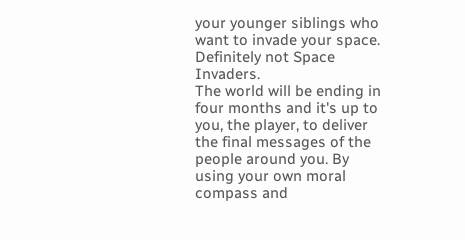your younger siblings who want to invade your space. Definitely not Space Invaders.
The world will be ending in four months and it's up to you, the player, to deliver the final messages of the people around you. By using your own moral compass and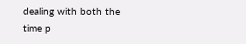dealing with both the time p